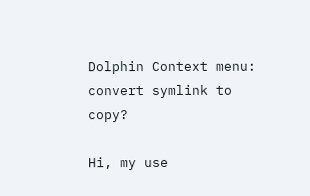Dolphin Context menu: convert symlink to copy?

Hi, my use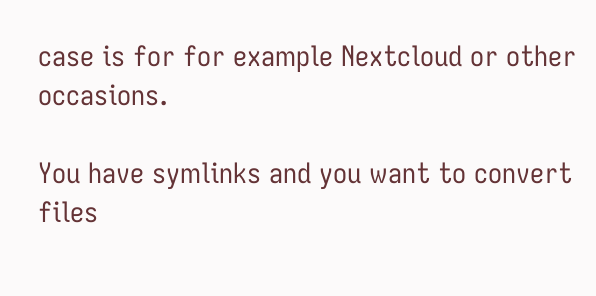case is for for example Nextcloud or other occasions.

You have symlinks and you want to convert files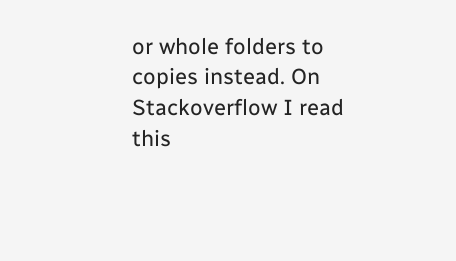or whole folders to copies instead. On Stackoverflow I read this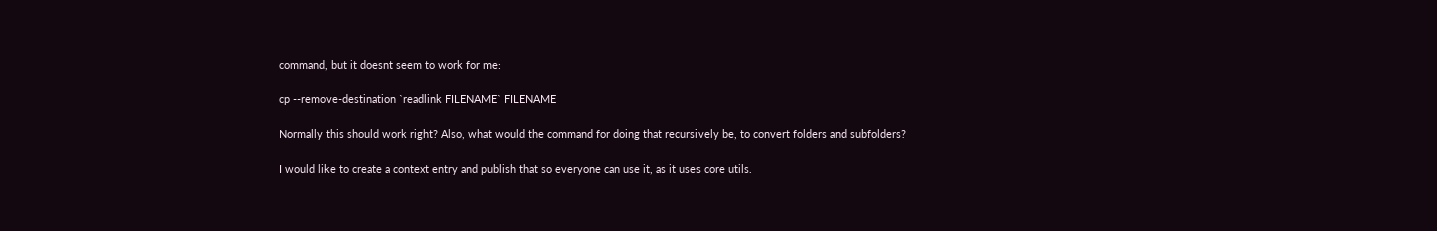command, but it doesnt seem to work for me:

cp --remove-destination `readlink FILENAME` FILENAME

Normally this should work right? Also, what would the command for doing that recursively be, to convert folders and subfolders?

I would like to create a context entry and publish that so everyone can use it, as it uses core utils.